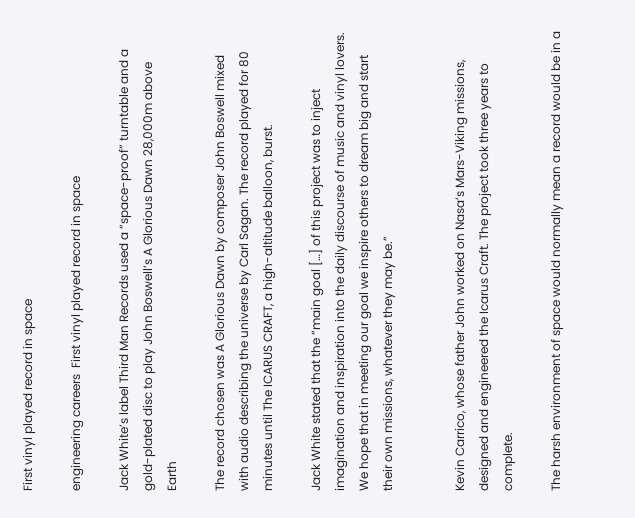First vinyl played record in space

engineering careers  First vinyl played record in space

Jack White’s label Third Man Records used a “space-proof” turntable and a gold-plated disc to play John Boswell’s A Glorious Dawn 28,000m above Earth

The record chosen was A Glorious Dawn by composer John Boswell mixed with audio describing the universe by Carl Sagan. The record played for 80 minutes until The ICARUS CRAFT, a high-altitude balloon, burst.

Jack White stated that the “main goal […] of this project was to inject imagination and inspiration into the daily discourse of music and vinyl lovers. We hope that in meeting our goal we inspire others to dream big and start their own missions, whatever they may be.”


Kevin Carrico, whose father John worked on Nasa’s Mars-Viking missions, designed and engineered the Icarus Craft. The project took three years to complete.

The harsh environment of space would normally mean a record would be in a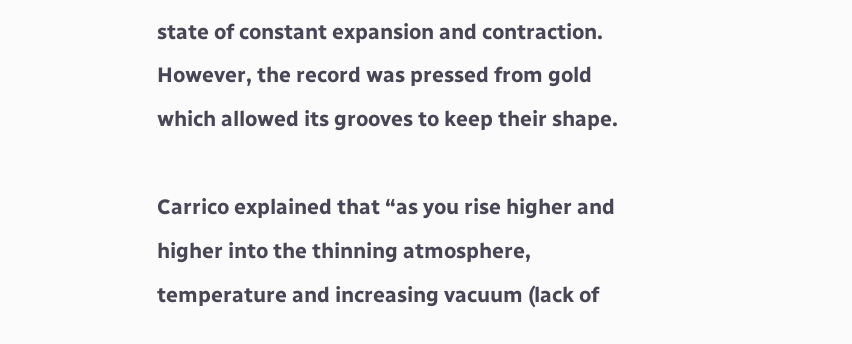state of constant expansion and contraction. However, the record was pressed from gold which allowed its grooves to keep their shape.

Carrico explained that “as you rise higher and higher into the thinning atmosphere, temperature and increasing vacuum (lack of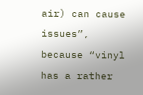air) can cause issues”, because “vinyl has a rather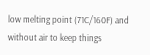low melting point (71C/160F) and without air to keep things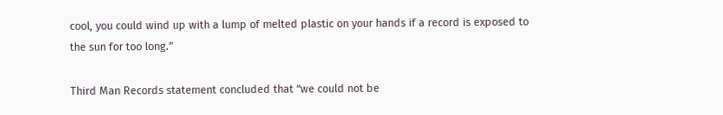cool, you could wind up with a lump of melted plastic on your hands if a record is exposed to the sun for too long.”

Third Man Records statement concluded that “we could not be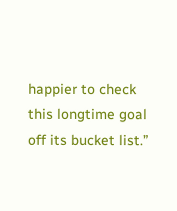happier to check this longtime goal off its bucket list.”